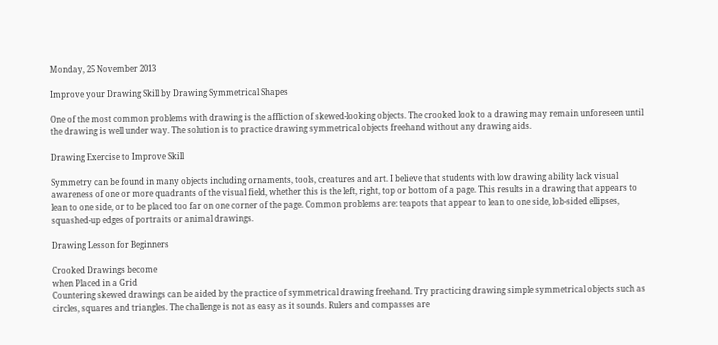Monday, 25 November 2013

Improve your Drawing Skill by Drawing Symmetrical Shapes

One of the most common problems with drawing is the affliction of skewed-looking objects. The crooked look to a drawing may remain unforeseen until the drawing is well under way. The solution is to practice drawing symmetrical objects freehand without any drawing aids.

Drawing Exercise to Improve Skill

Symmetry can be found in many objects including ornaments, tools, creatures and art. I believe that students with low drawing ability lack visual awareness of one or more quadrants of the visual field, whether this is the left, right, top or bottom of a page. This results in a drawing that appears to lean to one side, or to be placed too far on one corner of the page. Common problems are: teapots that appear to lean to one side, lob-sided ellipses, squashed-up edges of portraits or animal drawings.

Drawing Lesson for Beginners

Crooked Drawings become
when Placed in a Grid
Countering skewed drawings can be aided by the practice of symmetrical drawing freehand. Try practicing drawing simple symmetrical objects such as circles, squares and triangles. The challenge is not as easy as it sounds. Rulers and compasses are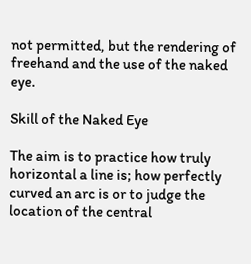not permitted, but the rendering of freehand and the use of the naked eye.

Skill of the Naked Eye

The aim is to practice how truly horizontal a line is; how perfectly curved an arc is or to judge the location of the central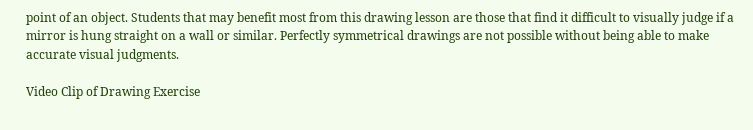point of an object. Students that may benefit most from this drawing lesson are those that find it difficult to visually judge if a mirror is hung straight on a wall or similar. Perfectly symmetrical drawings are not possible without being able to make accurate visual judgments.

Video Clip of Drawing Exercise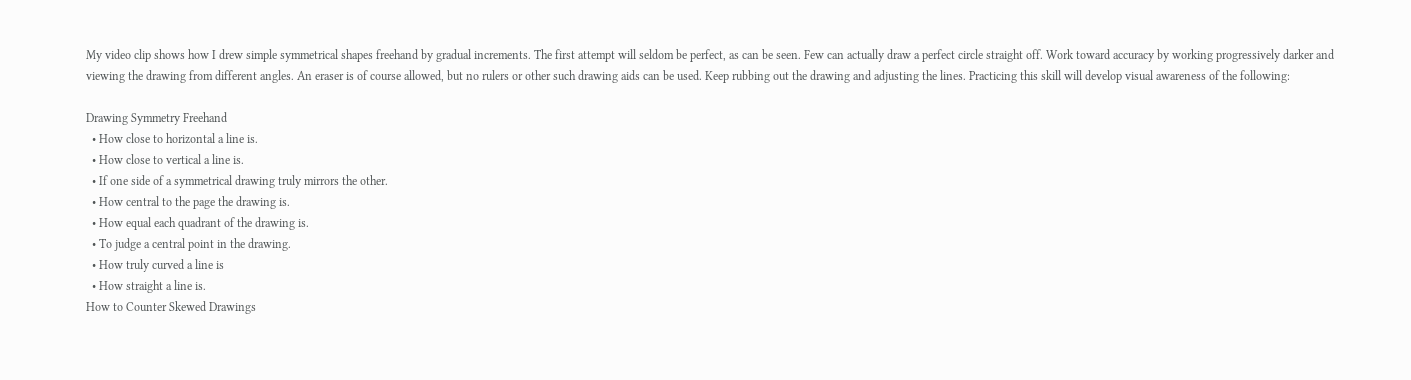My video clip shows how I drew simple symmetrical shapes freehand by gradual increments. The first attempt will seldom be perfect, as can be seen. Few can actually draw a perfect circle straight off. Work toward accuracy by working progressively darker and viewing the drawing from different angles. An eraser is of course allowed, but no rulers or other such drawing aids can be used. Keep rubbing out the drawing and adjusting the lines. Practicing this skill will develop visual awareness of the following:

Drawing Symmetry Freehand
  • How close to horizontal a line is.
  • How close to vertical a line is.
  • If one side of a symmetrical drawing truly mirrors the other.
  • How central to the page the drawing is.
  • How equal each quadrant of the drawing is.
  • To judge a central point in the drawing.
  • How truly curved a line is
  • How straight a line is.
How to Counter Skewed Drawings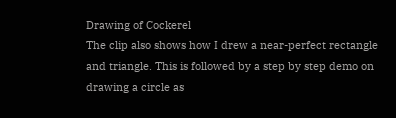Drawing of Cockerel
The clip also shows how I drew a near-perfect rectangle and triangle. This is followed by a step by step demo on drawing a circle as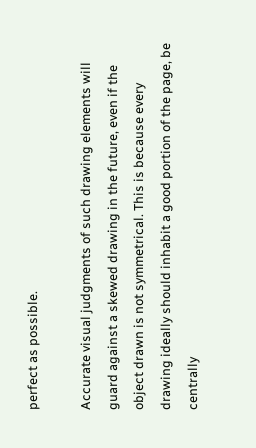perfect as possible.

Accurate visual judgments of such drawing elements will guard against a skewed drawing in the future, even if the object drawn is not symmetrical. This is because every drawing ideally should inhabit a good portion of the page, be centrally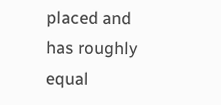placed and has roughly equal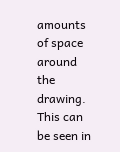amounts of space around the drawing. This can be seen in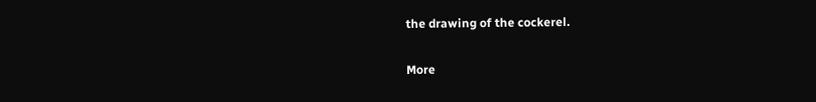the drawing of the cockerel.

More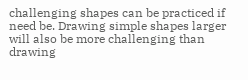challenging shapes can be practiced if need be. Drawing simple shapes larger will also be more challenging than drawing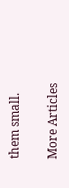them small.

More Articles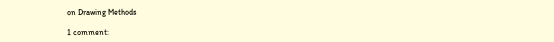on Drawing Methods

1 comment: